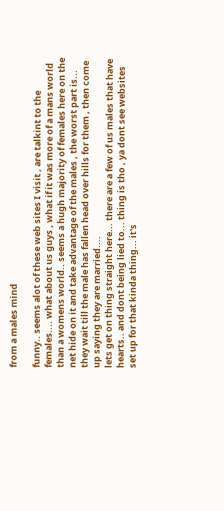from a males mind

funny.. seems alot of these web sites I visit , are talkint to the females.... what about us guys , what if it was more of a mans world than a womens world.. seems a hugh majority of females here on the net hide on it and take advantage of the males , the worst part is... they wait till the male has fallen head over hills for them , then come up saying they are married....
lets get on thing straight here... there are a few of us males that have hearts.. and dont being lied to... thing is tho , ya dont see websites set up for that kinda thing... it's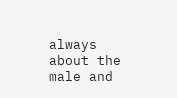always about the male and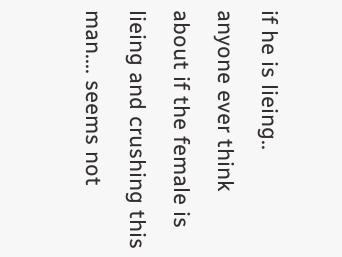if he is lieing..
anyone ever think about if the female is lieing and crushing this man.... seems not